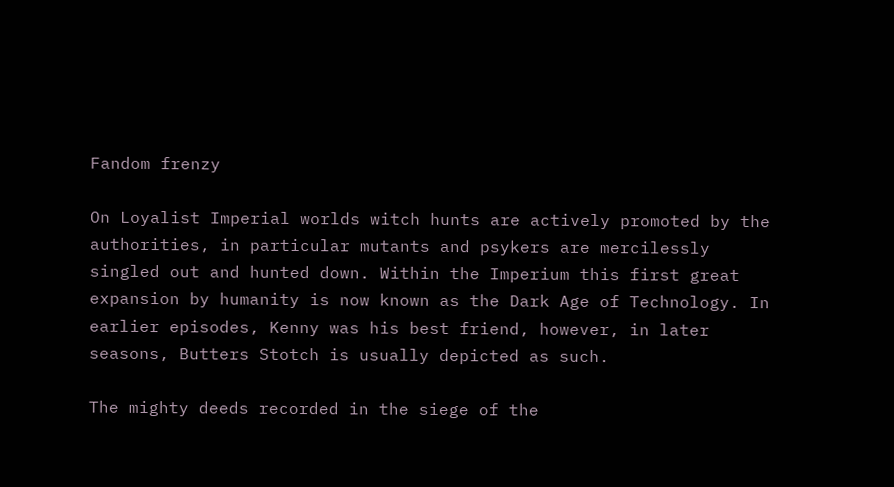Fandom frenzy

On Loyalist Imperial worlds witch hunts are actively promoted by the authorities, in particular mutants and psykers are mercilessly singled out and hunted down. Within the Imperium this first great expansion by humanity is now known as the Dark Age of Technology. In earlier episodes, Kenny was his best friend, however, in later seasons, Butters Stotch is usually depicted as such.

The mighty deeds recorded in the siege of the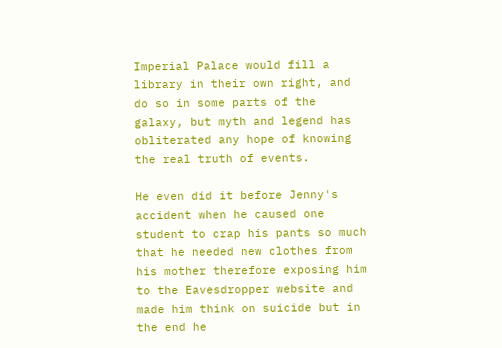Imperial Palace would fill a library in their own right, and do so in some parts of the galaxy, but myth and legend has obliterated any hope of knowing the real truth of events.

He even did it before Jenny's accident when he caused one student to crap his pants so much that he needed new clothes from his mother therefore exposing him to the Eavesdropper website and made him think on suicide but in the end he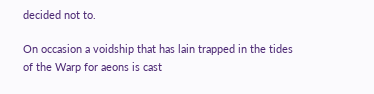decided not to.

On occasion a voidship that has lain trapped in the tides of the Warp for aeons is cast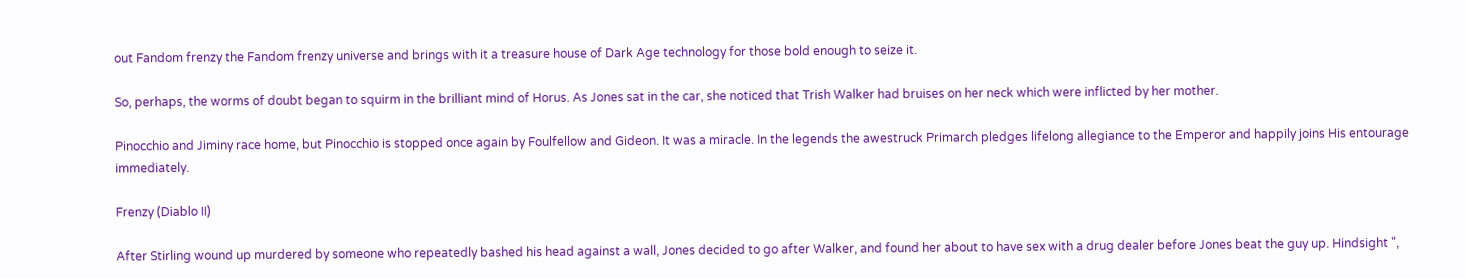out Fandom frenzy the Fandom frenzy universe and brings with it a treasure house of Dark Age technology for those bold enough to seize it.

So, perhaps, the worms of doubt began to squirm in the brilliant mind of Horus. As Jones sat in the car, she noticed that Trish Walker had bruises on her neck which were inflicted by her mother.

Pinocchio and Jiminy race home, but Pinocchio is stopped once again by Foulfellow and Gideon. It was a miracle. In the legends the awestruck Primarch pledges lifelong allegiance to the Emperor and happily joins His entourage immediately.

Frenzy (Diablo II)

After Stirling wound up murdered by someone who repeatedly bashed his head against a wall, Jones decided to go after Walker, and found her about to have sex with a drug dealer before Jones beat the guy up. Hindsight ",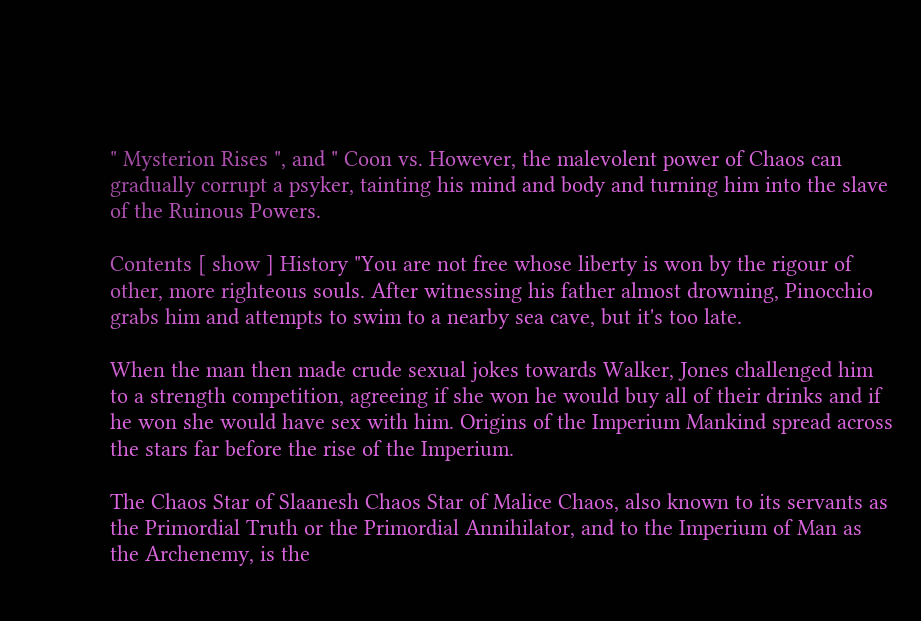" Mysterion Rises ", and " Coon vs. However, the malevolent power of Chaos can gradually corrupt a psyker, tainting his mind and body and turning him into the slave of the Ruinous Powers.

Contents [ show ] History "You are not free whose liberty is won by the rigour of other, more righteous souls. After witnessing his father almost drowning, Pinocchio grabs him and attempts to swim to a nearby sea cave, but it's too late.

When the man then made crude sexual jokes towards Walker, Jones challenged him to a strength competition, agreeing if she won he would buy all of their drinks and if he won she would have sex with him. Origins of the Imperium Mankind spread across the stars far before the rise of the Imperium.

The Chaos Star of Slaanesh Chaos Star of Malice Chaos, also known to its servants as the Primordial Truth or the Primordial Annihilator, and to the Imperium of Man as the Archenemy, is the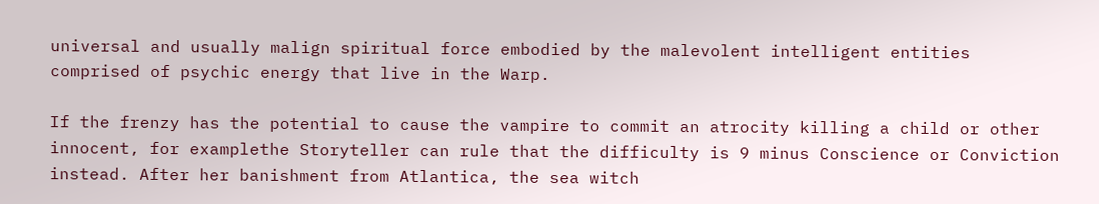universal and usually malign spiritual force embodied by the malevolent intelligent entities comprised of psychic energy that live in the Warp.

If the frenzy has the potential to cause the vampire to commit an atrocity killing a child or other innocent, for examplethe Storyteller can rule that the difficulty is 9 minus Conscience or Conviction instead. After her banishment from Atlantica, the sea witch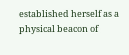established herself as a physical beacon of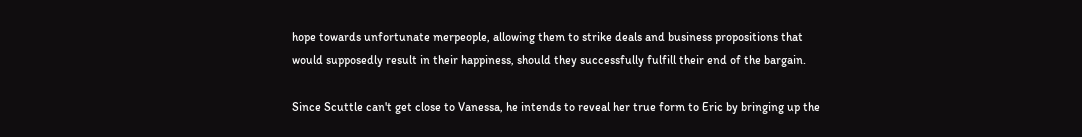hope towards unfortunate merpeople, allowing them to strike deals and business propositions that would supposedly result in their happiness, should they successfully fulfill their end of the bargain.

Since Scuttle can't get close to Vanessa, he intends to reveal her true form to Eric by bringing up the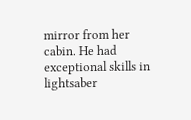mirror from her cabin. He had exceptional skills in lightsaber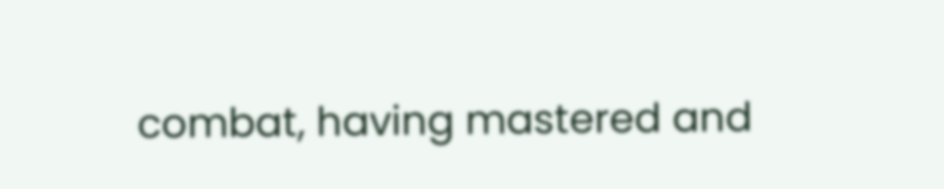combat, having mastered and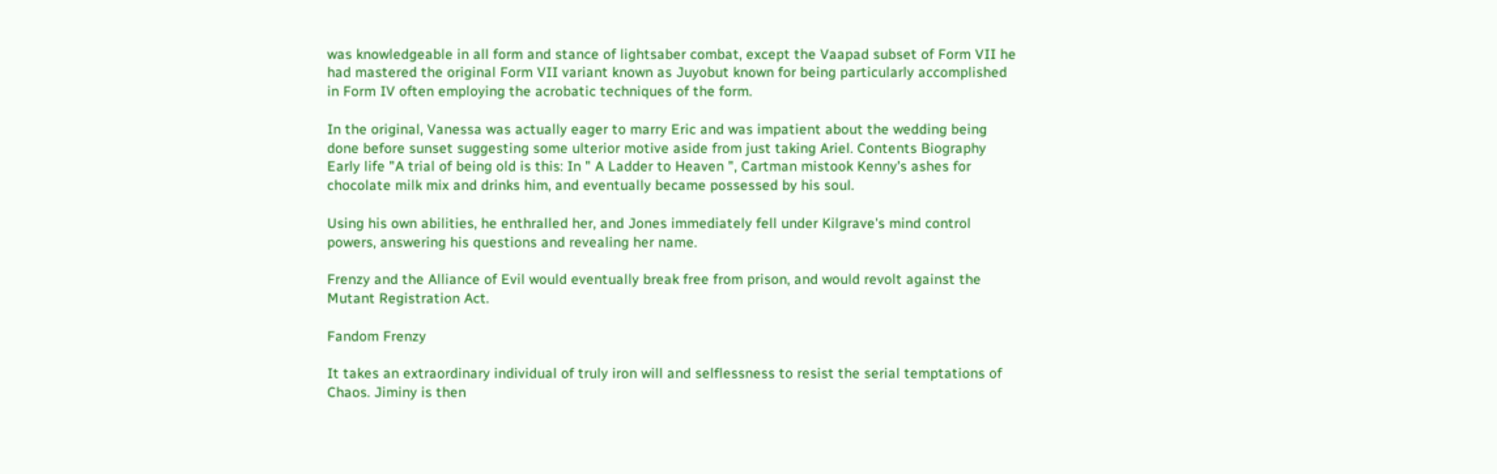was knowledgeable in all form and stance of lightsaber combat, except the Vaapad subset of Form VII he had mastered the original Form VII variant known as Juyobut known for being particularly accomplished in Form IV often employing the acrobatic techniques of the form.

In the original, Vanessa was actually eager to marry Eric and was impatient about the wedding being done before sunset suggesting some ulterior motive aside from just taking Ariel. Contents Biography Early life "A trial of being old is this: In " A Ladder to Heaven ", Cartman mistook Kenny's ashes for chocolate milk mix and drinks him, and eventually became possessed by his soul.

Using his own abilities, he enthralled her, and Jones immediately fell under Kilgrave's mind control powers, answering his questions and revealing her name.

Frenzy and the Alliance of Evil would eventually break free from prison, and would revolt against the Mutant Registration Act.

Fandom Frenzy

It takes an extraordinary individual of truly iron will and selflessness to resist the serial temptations of Chaos. Jiminy is then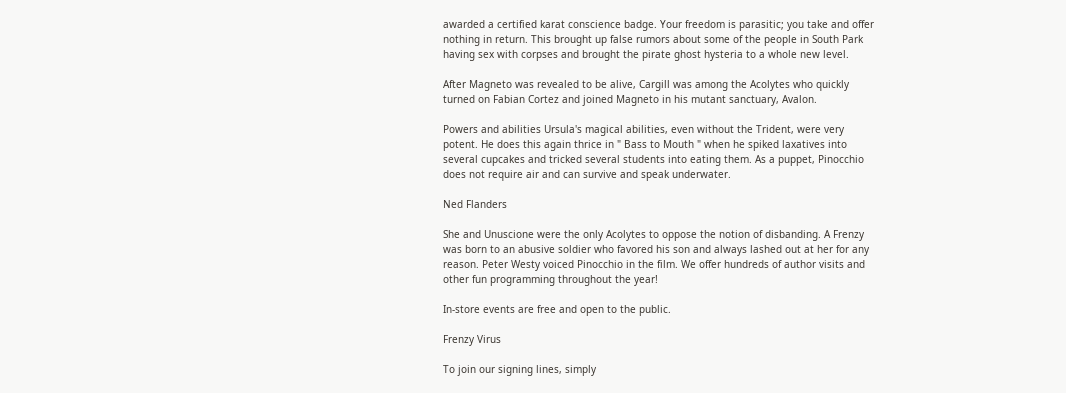awarded a certified karat conscience badge. Your freedom is parasitic; you take and offer nothing in return. This brought up false rumors about some of the people in South Park having sex with corpses and brought the pirate ghost hysteria to a whole new level.

After Magneto was revealed to be alive, Cargill was among the Acolytes who quickly turned on Fabian Cortez and joined Magneto in his mutant sanctuary, Avalon.

Powers and abilities Ursula's magical abilities, even without the Trident, were very potent. He does this again thrice in " Bass to Mouth " when he spiked laxatives into several cupcakes and tricked several students into eating them. As a puppet, Pinocchio does not require air and can survive and speak underwater.

Ned Flanders

She and Unuscione were the only Acolytes to oppose the notion of disbanding. A Frenzy was born to an abusive soldier who favored his son and always lashed out at her for any reason. Peter Westy voiced Pinocchio in the film. We offer hundreds of author visits and other fun programming throughout the year!

In-store events are free and open to the public.

Frenzy Virus

To join our signing lines, simply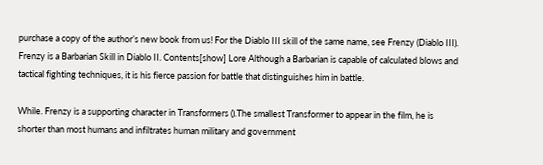purchase a copy of the author’s new book from us! For the Diablo III skill of the same name, see Frenzy (Diablo III). Frenzy is a Barbarian Skill in Diablo II. Contents[show] Lore Although a Barbarian is capable of calculated blows and tactical fighting techniques, it is his fierce passion for battle that distinguishes him in battle.

While. Frenzy is a supporting character in Transformers ().The smallest Transformer to appear in the film, he is shorter than most humans and infiltrates human military and government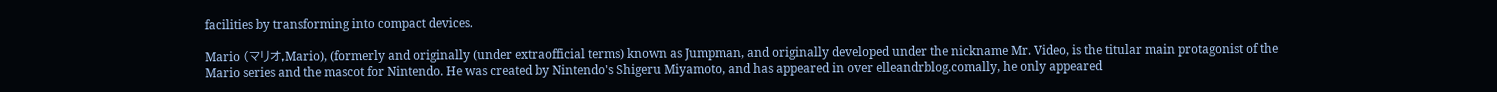facilities by transforming into compact devices.

Mario (マリオ,Mario), (formerly and originally (under extraofficial terms) known as Jumpman, and originally developed under the nickname Mr. Video, is the titular main protagonist of the Mario series and the mascot for Nintendo. He was created by Nintendo's Shigeru Miyamoto, and has appeared in over elleandrblog.comally, he only appeared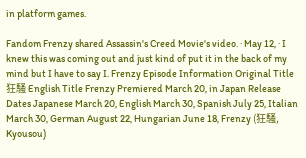in platform games.

Fandom Frenzy shared Assassin's Creed Movie's video. · May 12, · I knew this was coming out and just kind of put it in the back of my mind but I have to say I. Frenzy Episode Information Original Title 狂騒 English Title Frenzy Premiered March 20, in Japan Release Dates Japanese March 20, English March 30, Spanish July 25, Italian March 30, German August 22, Hungarian June 18, Frenzy (狂騒, Kyousou)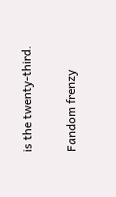is the twenty-third.

Fandom frenzy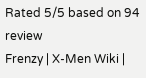Rated 5/5 based on 94 review
Frenzy | X-Men Wiki |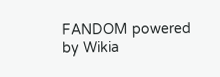FANDOM powered by Wikia